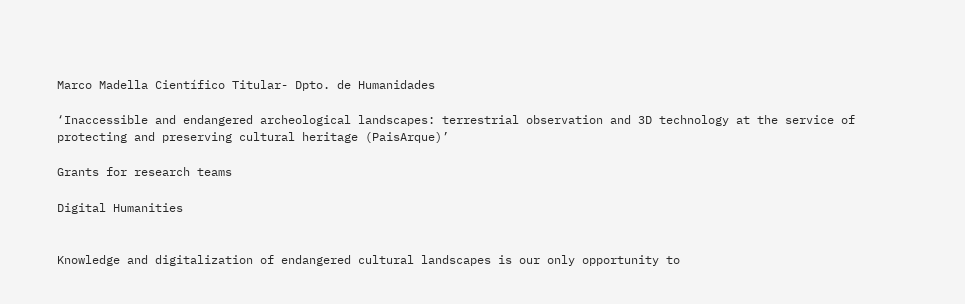Marco Madella Científico Titular- Dpto. de Humanidades

‘Inaccessible and endangered archeological landscapes: terrestrial observation and 3D technology at the service of protecting and preserving cultural heritage (PaisArque)’

Grants for research teams

Digital Humanities


Knowledge and digitalization of endangered cultural landscapes is our only opportunity to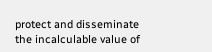protect and disseminate the incalculable value of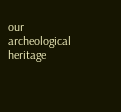our archeological heritage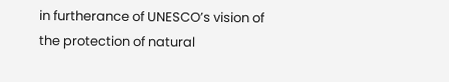in furtherance of UNESCO’s vision of the protection of natural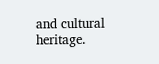and cultural heritage.